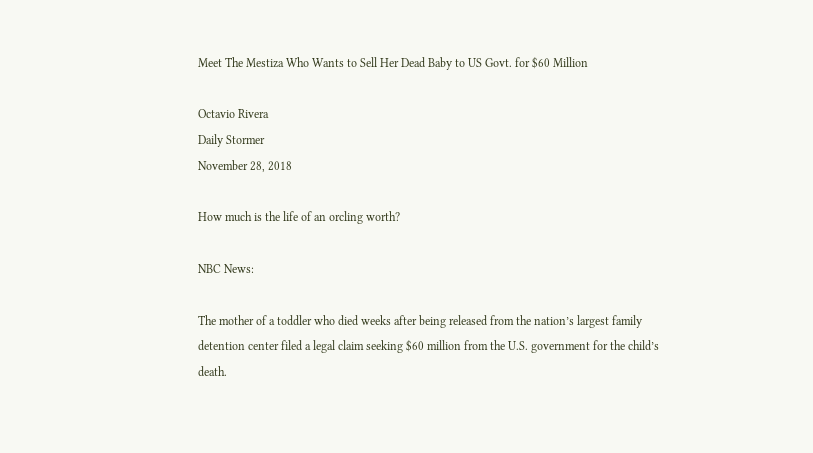Meet The Mestiza Who Wants to Sell Her Dead Baby to US Govt. for $60 Million

Octavio Rivera
Daily Stormer
November 28, 2018

How much is the life of an orcling worth?

NBC News:

The mother of a toddler who died weeks after being released from the nation’s largest family detention center filed a legal claim seeking $60 million from the U.S. government for the child’s death.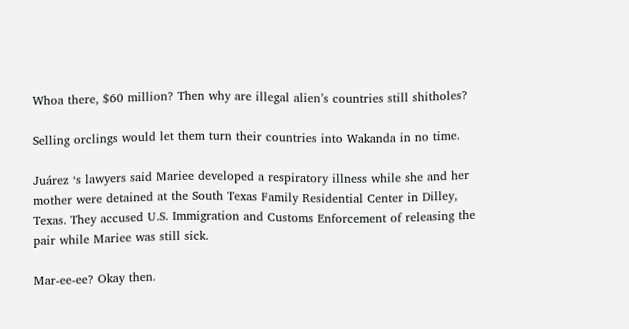Whoa there, $60 million? Then why are illegal alien’s countries still shitholes?

Selling orclings would let them turn their countries into Wakanda in no time.

Juárez ‘s lawyers said Mariee developed a respiratory illness while she and her mother were detained at the South Texas Family Residential Center in Dilley, Texas. They accused U.S. Immigration and Customs Enforcement of releasing the pair while Mariee was still sick.

Mar-ee-ee? Okay then.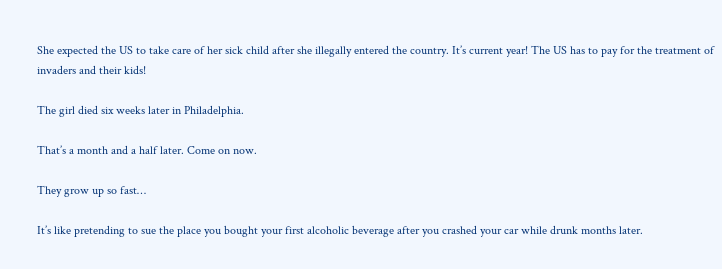She expected the US to take care of her sick child after she illegally entered the country. It’s current year! The US has to pay for the treatment of invaders and their kids!

The girl died six weeks later in Philadelphia.

That’s a month and a half later. Come on now.

They grow up so fast…

It’s like pretending to sue the place you bought your first alcoholic beverage after you crashed your car while drunk months later.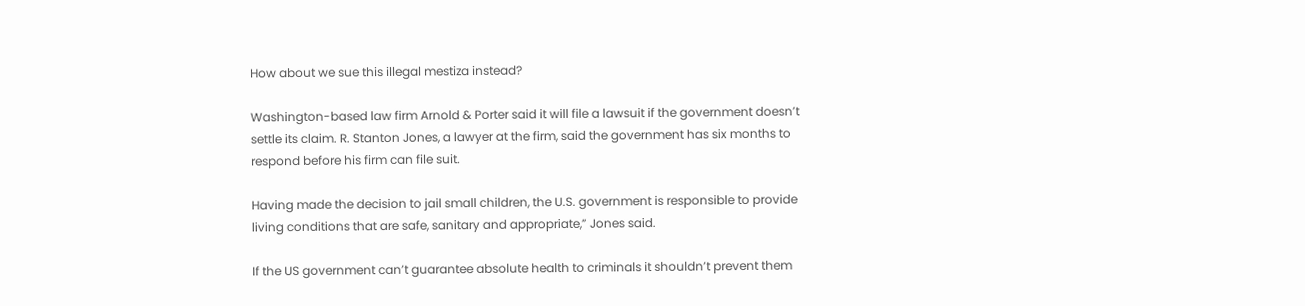How about we sue this illegal mestiza instead?

Washington-based law firm Arnold & Porter said it will file a lawsuit if the government doesn’t settle its claim. R. Stanton Jones, a lawyer at the firm, said the government has six months to respond before his firm can file suit.

Having made the decision to jail small children, the U.S. government is responsible to provide living conditions that are safe, sanitary and appropriate,” Jones said.

If the US government can’t guarantee absolute health to criminals it shouldn’t prevent them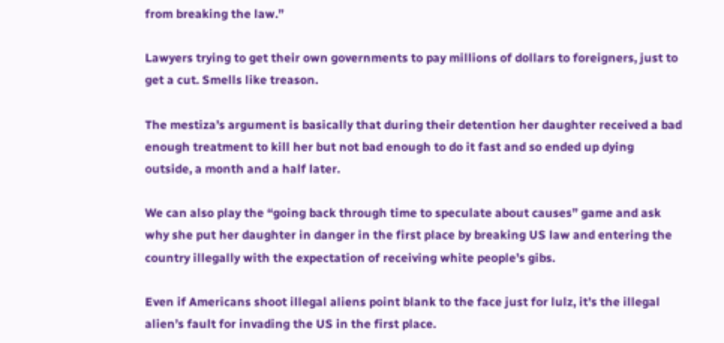from breaking the law.”

Lawyers trying to get their own governments to pay millions of dollars to foreigners, just to get a cut. Smells like treason.

The mestiza’s argument is basically that during their detention her daughter received a bad enough treatment to kill her but not bad enough to do it fast and so ended up dying outside, a month and a half later.

We can also play the “going back through time to speculate about causes” game and ask why she put her daughter in danger in the first place by breaking US law and entering the country illegally with the expectation of receiving white people’s gibs.

Even if Americans shoot illegal aliens point blank to the face just for lulz, it’s the illegal alien’s fault for invading the US in the first place.